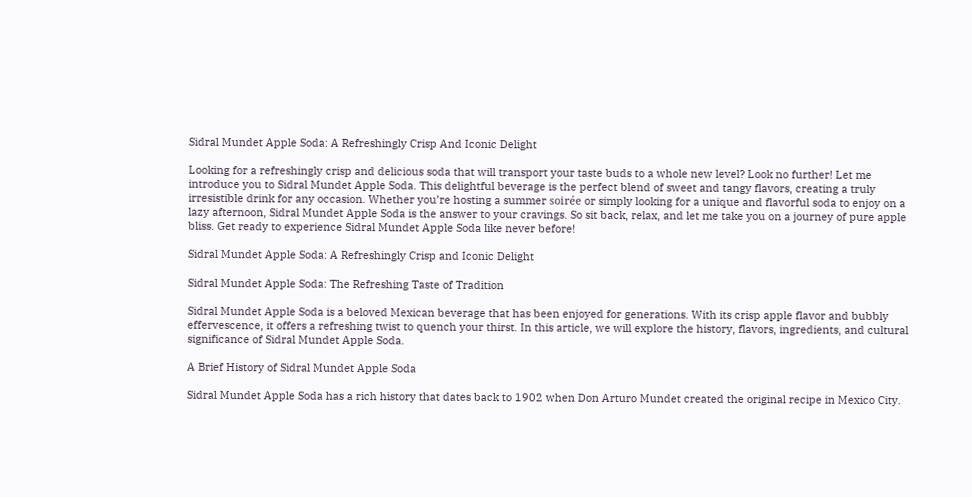Sidral Mundet Apple Soda: A Refreshingly Crisp And Iconic Delight

Looking for a refreshingly crisp and delicious soda that will transport your taste buds to a whole new level? Look no further! Let me introduce you to Sidral Mundet Apple Soda. This delightful beverage is the perfect blend of sweet and tangy flavors, creating a truly irresistible drink for any occasion. Whether you’re hosting a summer soirée or simply looking for a unique and flavorful soda to enjoy on a lazy afternoon, Sidral Mundet Apple Soda is the answer to your cravings. So sit back, relax, and let me take you on a journey of pure apple bliss. Get ready to experience Sidral Mundet Apple Soda like never before!

Sidral Mundet Apple Soda: A Refreshingly Crisp and Iconic Delight

Sidral Mundet Apple Soda: The Refreshing Taste of Tradition

Sidral Mundet Apple Soda is a beloved Mexican beverage that has been enjoyed for generations. With its crisp apple flavor and bubbly effervescence, it offers a refreshing twist to quench your thirst. In this article, we will explore the history, flavors, ingredients, and cultural significance of Sidral Mundet Apple Soda.

A Brief History of Sidral Mundet Apple Soda

Sidral Mundet Apple Soda has a rich history that dates back to 1902 when Don Arturo Mundet created the original recipe in Mexico City.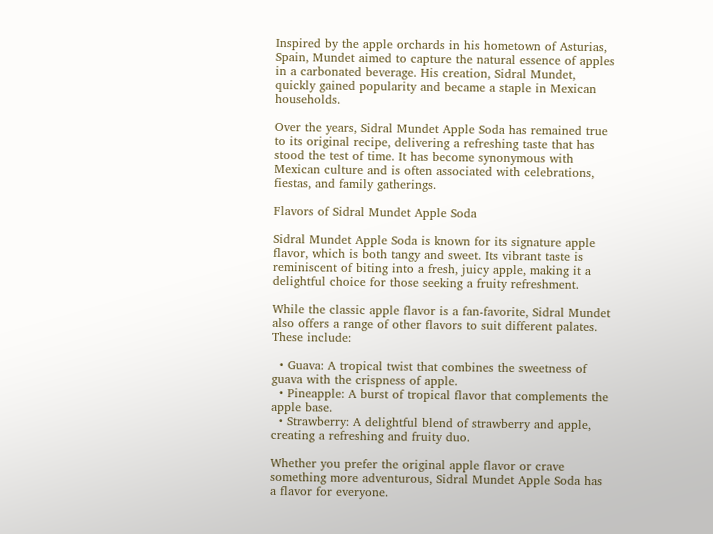Inspired by the apple orchards in his hometown of Asturias, Spain, Mundet aimed to capture the natural essence of apples in a carbonated beverage. His creation, Sidral Mundet, quickly gained popularity and became a staple in Mexican households.

Over the years, Sidral Mundet Apple Soda has remained true to its original recipe, delivering a refreshing taste that has stood the test of time. It has become synonymous with Mexican culture and is often associated with celebrations, fiestas, and family gatherings.

Flavors of Sidral Mundet Apple Soda

Sidral Mundet Apple Soda is known for its signature apple flavor, which is both tangy and sweet. Its vibrant taste is reminiscent of biting into a fresh, juicy apple, making it a delightful choice for those seeking a fruity refreshment.

While the classic apple flavor is a fan-favorite, Sidral Mundet also offers a range of other flavors to suit different palates. These include:

  • Guava: A tropical twist that combines the sweetness of guava with the crispness of apple.
  • Pineapple: A burst of tropical flavor that complements the apple base.
  • Strawberry: A delightful blend of strawberry and apple, creating a refreshing and fruity duo.

Whether you prefer the original apple flavor or crave something more adventurous, Sidral Mundet Apple Soda has a flavor for everyone.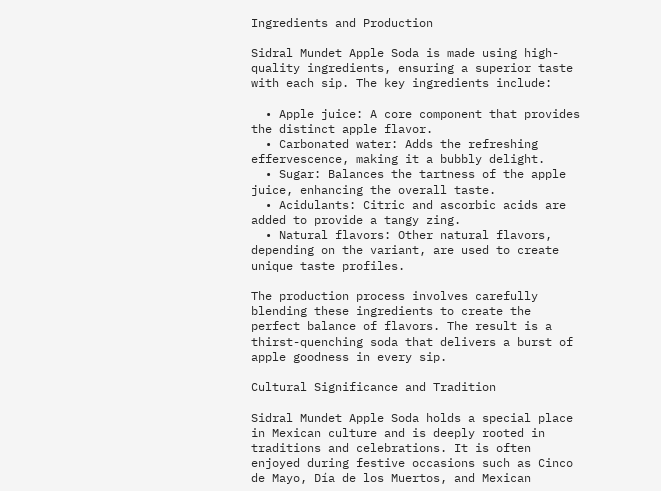Ingredients and Production

Sidral Mundet Apple Soda is made using high-quality ingredients, ensuring a superior taste with each sip. The key ingredients include:

  • Apple juice: A core component that provides the distinct apple flavor.
  • Carbonated water: Adds the refreshing effervescence, making it a bubbly delight.
  • Sugar: Balances the tartness of the apple juice, enhancing the overall taste.
  • Acidulants: Citric and ascorbic acids are added to provide a tangy zing.
  • Natural flavors: Other natural flavors, depending on the variant, are used to create unique taste profiles.

The production process involves carefully blending these ingredients to create the perfect balance of flavors. The result is a thirst-quenching soda that delivers a burst of apple goodness in every sip.

Cultural Significance and Tradition

Sidral Mundet Apple Soda holds a special place in Mexican culture and is deeply rooted in traditions and celebrations. It is often enjoyed during festive occasions such as Cinco de Mayo, Día de los Muertos, and Mexican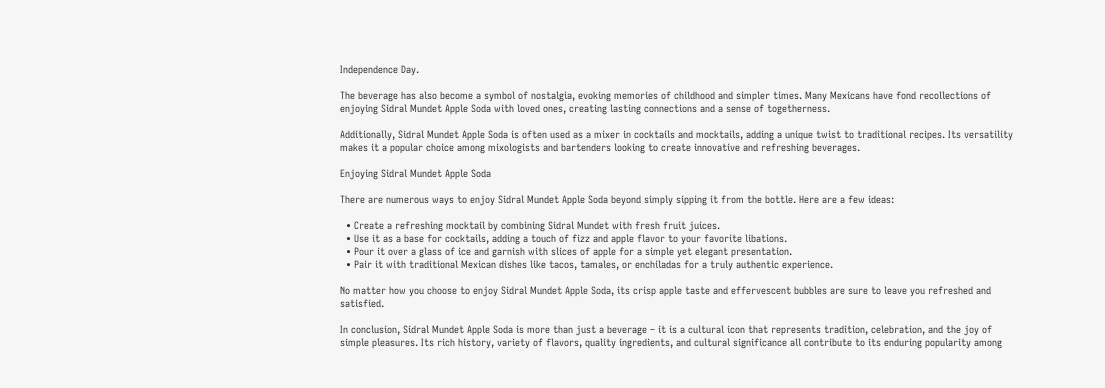Independence Day.

The beverage has also become a symbol of nostalgia, evoking memories of childhood and simpler times. Many Mexicans have fond recollections of enjoying Sidral Mundet Apple Soda with loved ones, creating lasting connections and a sense of togetherness.

Additionally, Sidral Mundet Apple Soda is often used as a mixer in cocktails and mocktails, adding a unique twist to traditional recipes. Its versatility makes it a popular choice among mixologists and bartenders looking to create innovative and refreshing beverages.

Enjoying Sidral Mundet Apple Soda

There are numerous ways to enjoy Sidral Mundet Apple Soda beyond simply sipping it from the bottle. Here are a few ideas:

  • Create a refreshing mocktail by combining Sidral Mundet with fresh fruit juices.
  • Use it as a base for cocktails, adding a touch of fizz and apple flavor to your favorite libations.
  • Pour it over a glass of ice and garnish with slices of apple for a simple yet elegant presentation.
  • Pair it with traditional Mexican dishes like tacos, tamales, or enchiladas for a truly authentic experience.

No matter how you choose to enjoy Sidral Mundet Apple Soda, its crisp apple taste and effervescent bubbles are sure to leave you refreshed and satisfied.

In conclusion, Sidral Mundet Apple Soda is more than just a beverage – it is a cultural icon that represents tradition, celebration, and the joy of simple pleasures. Its rich history, variety of flavors, quality ingredients, and cultural significance all contribute to its enduring popularity among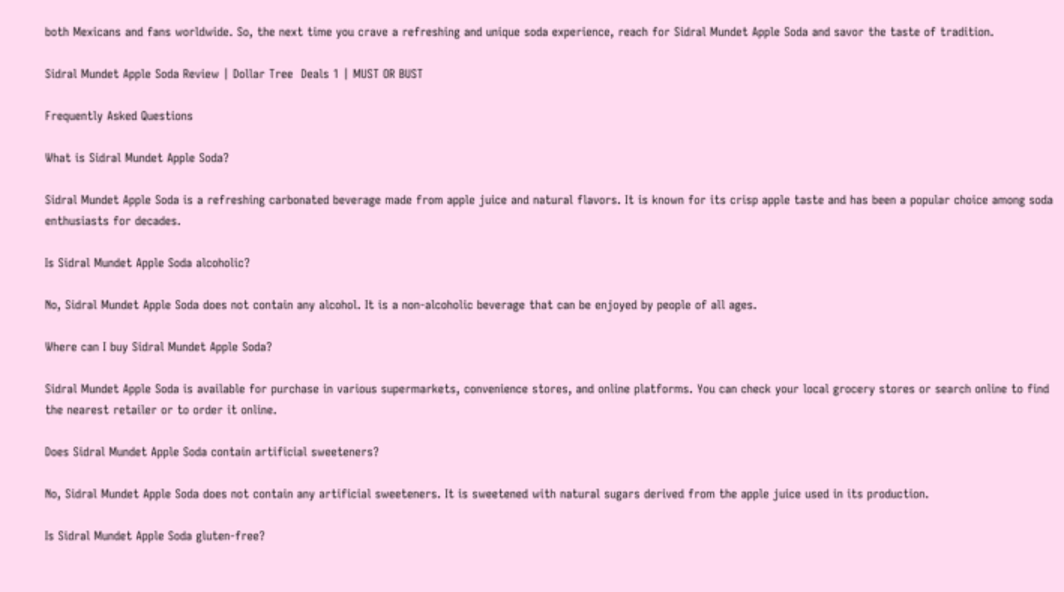both Mexicans and fans worldwide. So, the next time you crave a refreshing and unique soda experience, reach for Sidral Mundet Apple Soda and savor the taste of tradition.

Sidral Mundet Apple Soda Review | Dollar Tree  Deals 1 | MUST OR BUST

Frequently Asked Questions

What is Sidral Mundet Apple Soda?

Sidral Mundet Apple Soda is a refreshing carbonated beverage made from apple juice and natural flavors. It is known for its crisp apple taste and has been a popular choice among soda enthusiasts for decades.

Is Sidral Mundet Apple Soda alcoholic?

No, Sidral Mundet Apple Soda does not contain any alcohol. It is a non-alcoholic beverage that can be enjoyed by people of all ages.

Where can I buy Sidral Mundet Apple Soda?

Sidral Mundet Apple Soda is available for purchase in various supermarkets, convenience stores, and online platforms. You can check your local grocery stores or search online to find the nearest retailer or to order it online.

Does Sidral Mundet Apple Soda contain artificial sweeteners?

No, Sidral Mundet Apple Soda does not contain any artificial sweeteners. It is sweetened with natural sugars derived from the apple juice used in its production.

Is Sidral Mundet Apple Soda gluten-free?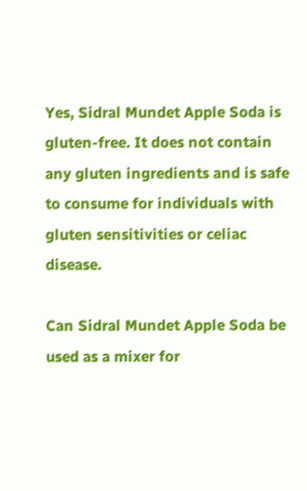Yes, Sidral Mundet Apple Soda is gluten-free. It does not contain any gluten ingredients and is safe to consume for individuals with gluten sensitivities or celiac disease.

Can Sidral Mundet Apple Soda be used as a mixer for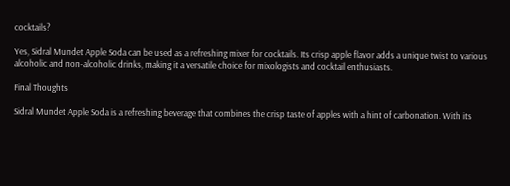cocktails?

Yes, Sidral Mundet Apple Soda can be used as a refreshing mixer for cocktails. Its crisp apple flavor adds a unique twist to various alcoholic and non-alcoholic drinks, making it a versatile choice for mixologists and cocktail enthusiasts.

Final Thoughts

Sidral Mundet Apple Soda is a refreshing beverage that combines the crisp taste of apples with a hint of carbonation. With its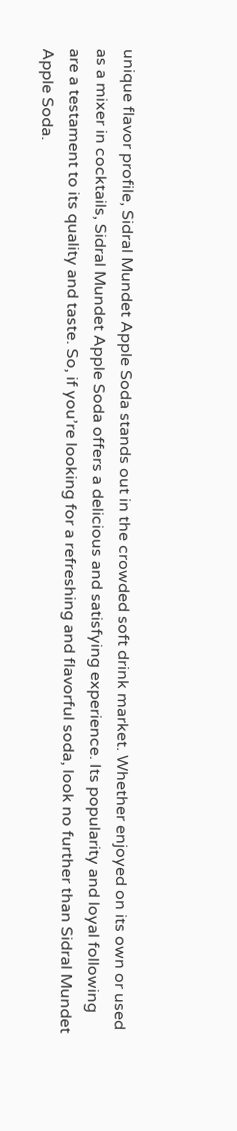unique flavor profile, Sidral Mundet Apple Soda stands out in the crowded soft drink market. Whether enjoyed on its own or used as a mixer in cocktails, Sidral Mundet Apple Soda offers a delicious and satisfying experience. Its popularity and loyal following are a testament to its quality and taste. So, if you’re looking for a refreshing and flavorful soda, look no further than Sidral Mundet Apple Soda.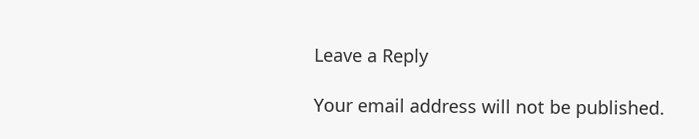Leave a Reply

Your email address will not be published.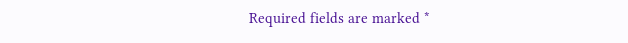Required fields are marked *